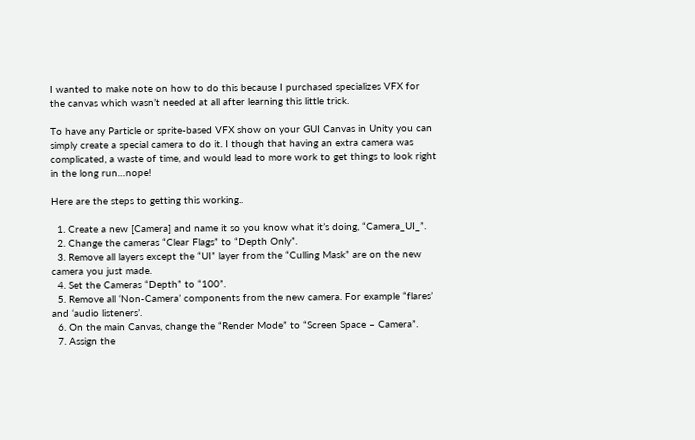I wanted to make note on how to do this because I purchased specializes VFX for the canvas which wasn’t needed at all after learning this little trick.

To have any Particle or sprite-based VFX show on your GUI Canvas in Unity you can simply create a special camera to do it. I though that having an extra camera was complicated, a waste of time, and would lead to more work to get things to look right in the long run…nope!

Here are the steps to getting this working..

  1. Create a new [Camera] and name it so you know what it’s doing, “Camera_UI_”.
  2. Change the cameras “Clear Flags” to “Depth Only”.
  3. Remove all layers except the “UI” layer from the “Culling Mask” are on the new camera you just made.
  4. Set the Cameras “Depth” to “100”.
  5. Remove all ‘Non-Camera’ components from the new camera. For example “flares’ and ‘audio listeners’.
  6. On the main Canvas, change the “Render Mode” to “Screen Space – Camera”.
  7. Assign the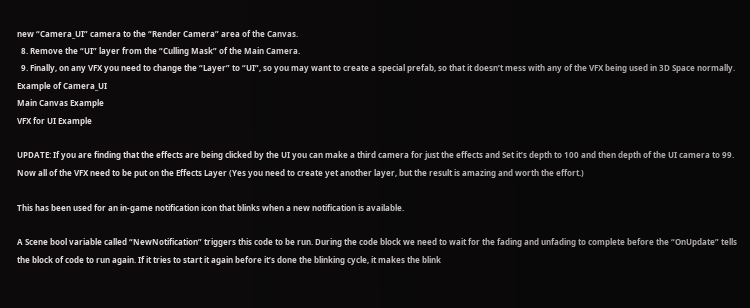new “Camera_UI” camera to the “Render Camera” area of the Canvas.
  8. Remove the “UI” layer from the “Culling Mask” of the Main Camera.
  9. Finally, on any VFX you need to change the “Layer” to “UI”, so you may want to create a special prefab, so that it doesn’t mess with any of the VFX being used in 3D Space normally.
Example of Camera_UI
Main Canvas Example
VFX for UI Example

UPDATE: If you are finding that the effects are being clicked by the UI you can make a third camera for just the effects and Set it’s depth to 100 and then depth of the UI camera to 99. Now all of the VFX need to be put on the Effects Layer (Yes you need to create yet another layer, but the result is amazing and worth the effort.)

This has been used for an in-game notification icon that blinks when a new notification is available.

A Scene bool variable called “NewNotification” triggers this code to be run. During the code block we need to wait for the fading and unfading to complete before the “OnUpdate” tells the block of code to run again. If it tries to start it again before it’s done the blinking cycle, it makes the blink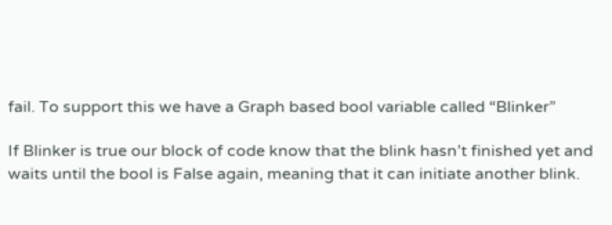fail. To support this we have a Graph based bool variable called “Blinker”

If Blinker is true our block of code know that the blink hasn’t finished yet and waits until the bool is False again, meaning that it can initiate another blink.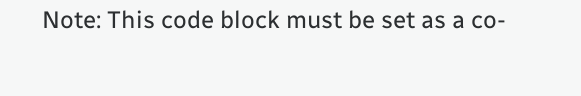Note: This code block must be set as a co-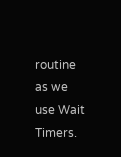routine as we use Wait Timers.